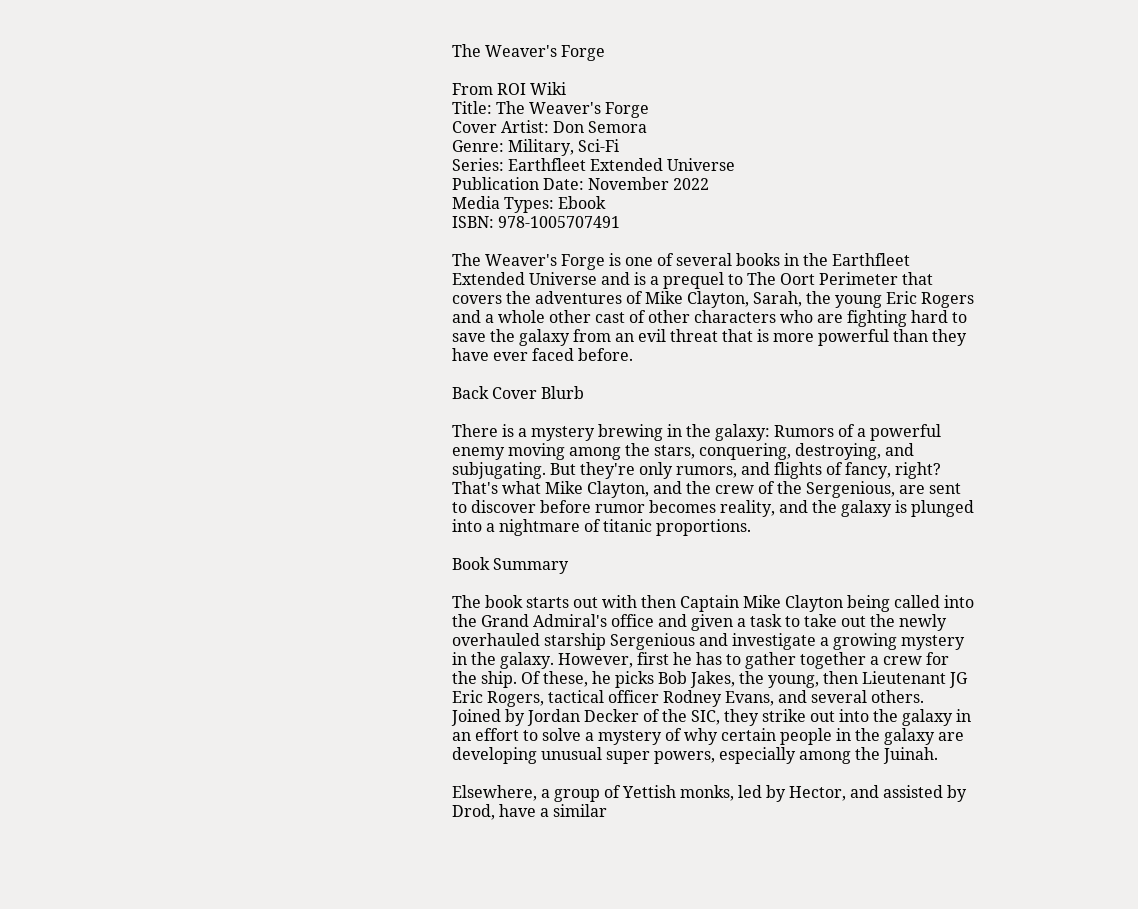The Weaver's Forge

From ROI Wiki
Title: The Weaver's Forge
Cover Artist: Don Semora
Genre: Military, Sci-Fi
Series: Earthfleet Extended Universe
Publication Date: November 2022
Media Types: Ebook
ISBN: 978-1005707491

The Weaver's Forge is one of several books in the Earthfleet Extended Universe and is a prequel to The Oort Perimeter that covers the adventures of Mike Clayton, Sarah, the young Eric Rogers and a whole other cast of other characters who are fighting hard to save the galaxy from an evil threat that is more powerful than they have ever faced before.

Back Cover Blurb

There is a mystery brewing in the galaxy: Rumors of a powerful enemy moving among the stars, conquering, destroying, and subjugating. But they're only rumors, and flights of fancy, right? That's what Mike Clayton, and the crew of the Sergenious, are sent to discover before rumor becomes reality, and the galaxy is plunged into a nightmare of titanic proportions.

Book Summary

The book starts out with then Captain Mike Clayton being called into the Grand Admiral's office and given a task to take out the newly overhauled starship Sergenious and investigate a growing mystery in the galaxy. However, first he has to gather together a crew for the ship. Of these, he picks Bob Jakes, the young, then Lieutenant JG Eric Rogers, tactical officer Rodney Evans, and several others. Joined by Jordan Decker of the SIC, they strike out into the galaxy in an effort to solve a mystery of why certain people in the galaxy are developing unusual super powers, especially among the Juinah.

Elsewhere, a group of Yettish monks, led by Hector, and assisted by Drod, have a similar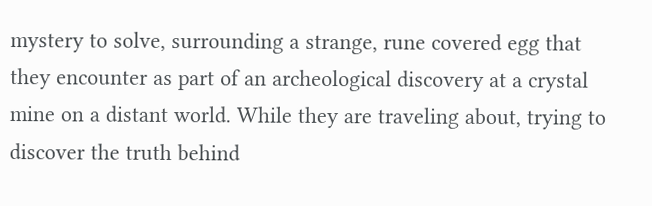mystery to solve, surrounding a strange, rune covered egg that they encounter as part of an archeological discovery at a crystal mine on a distant world. While they are traveling about, trying to discover the truth behind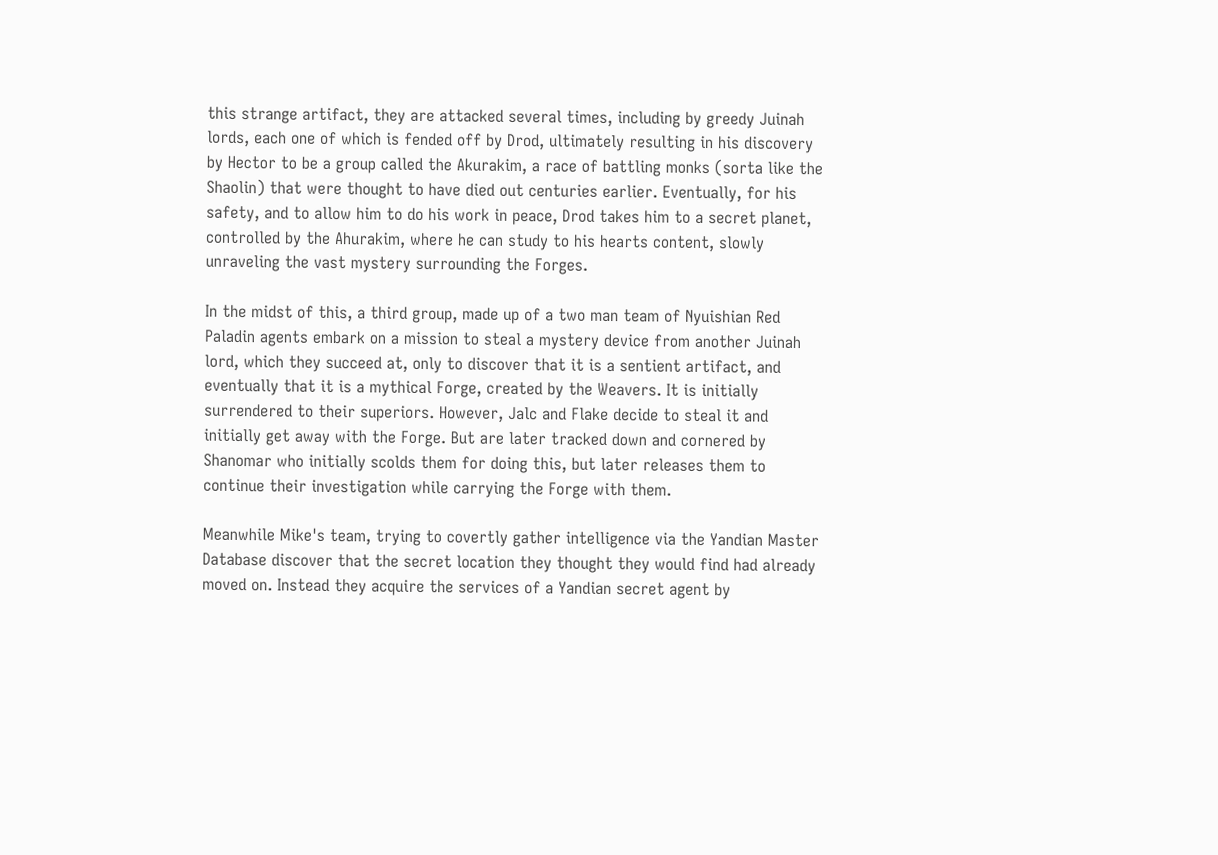this strange artifact, they are attacked several times, including by greedy Juinah lords, each one of which is fended off by Drod, ultimately resulting in his discovery by Hector to be a group called the Akurakim, a race of battling monks (sorta like the Shaolin) that were thought to have died out centuries earlier. Eventually, for his safety, and to allow him to do his work in peace, Drod takes him to a secret planet, controlled by the Ahurakim, where he can study to his hearts content, slowly unraveling the vast mystery surrounding the Forges.

In the midst of this, a third group, made up of a two man team of Nyuishian Red Paladin agents embark on a mission to steal a mystery device from another Juinah lord, which they succeed at, only to discover that it is a sentient artifact, and eventually that it is a mythical Forge, created by the Weavers. It is initially surrendered to their superiors. However, Jalc and Flake decide to steal it and initially get away with the Forge. But are later tracked down and cornered by Shanomar who initially scolds them for doing this, but later releases them to continue their investigation while carrying the Forge with them.

Meanwhile Mike's team, trying to covertly gather intelligence via the Yandian Master Database discover that the secret location they thought they would find had already moved on. Instead they acquire the services of a Yandian secret agent by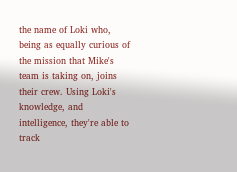the name of Loki who, being as equally curious of the mission that Mike's team is taking on, joins their crew. Using Loki's knowledge, and intelligence, they're able to track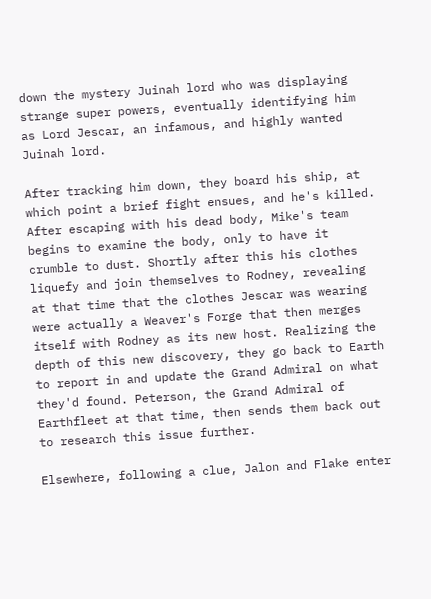down the mystery Juinah lord who was displaying strange super powers, eventually identifying him as Lord Jescar, an infamous, and highly wanted Juinah lord.

After tracking him down, they board his ship, at which point a brief fight ensues, and he's killed. After escaping with his dead body, Mike's team begins to examine the body, only to have it crumble to dust. Shortly after this his clothes liquefy and join themselves to Rodney, revealing at that time that the clothes Jescar was wearing were actually a Weaver's Forge that then merges itself with Rodney as its new host. Realizing the depth of this new discovery, they go back to Earth to report in and update the Grand Admiral on what they'd found. Peterson, the Grand Admiral of Earthfleet at that time, then sends them back out to research this issue further.

Elsewhere, following a clue, Jalon and Flake enter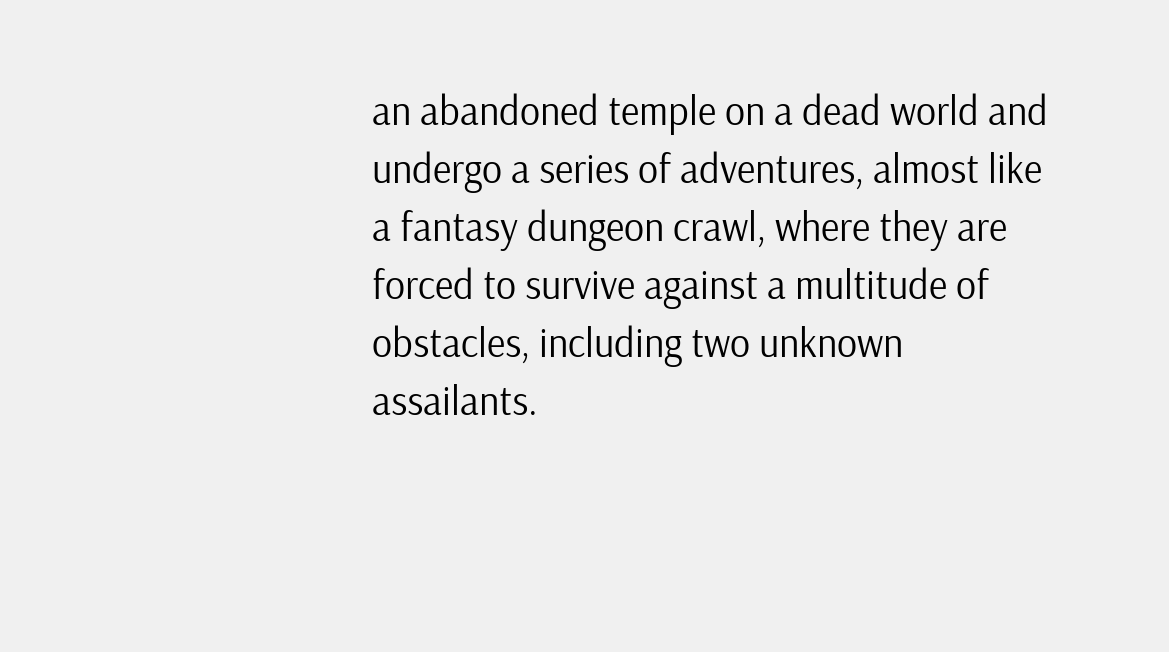an abandoned temple on a dead world and undergo a series of adventures, almost like a fantasy dungeon crawl, where they are forced to survive against a multitude of obstacles, including two unknown assailants.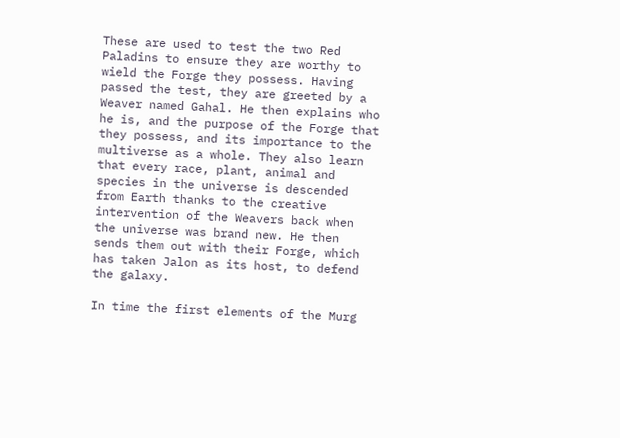These are used to test the two Red Paladins to ensure they are worthy to wield the Forge they possess. Having passed the test, they are greeted by a Weaver named Gahal. He then explains who he is, and the purpose of the Forge that they possess, and its importance to the multiverse as a whole. They also learn that every race, plant, animal and species in the universe is descended from Earth thanks to the creative intervention of the Weavers back when the universe was brand new. He then sends them out with their Forge, which has taken Jalon as its host, to defend the galaxy.

In time the first elements of the Murg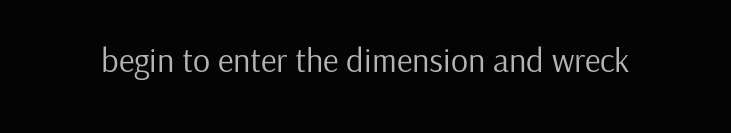begin to enter the dimension and wreck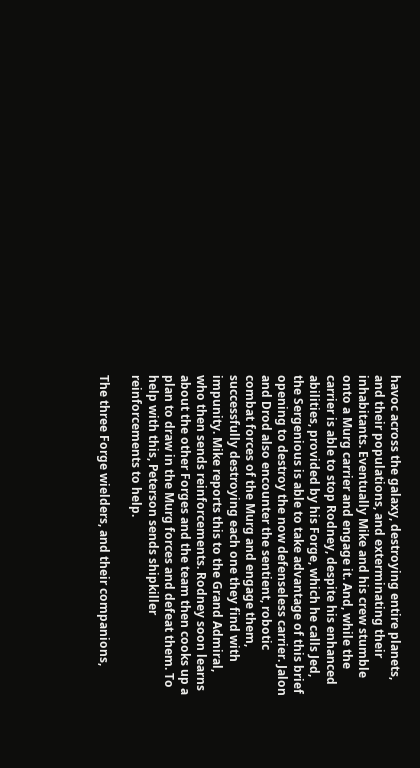havoc across the galaxy, destroying entire planets, and their populations, and exterminating their inhabitants. Eventually Mike and his crew stumble onto a Murg carrier and engage it. And, while the carrier is able to stop Rodney, despite his enhanced abilities, provided by his Forge, which he calls Jed, the Sergenious is able to take advantage of this brief opening to destroy the now defenseless carrier. Jalon and Drod also encounter the sentient, robotic combat forces of the Murg and engage them, successfully destroying each one they find with impunity. Mike reports this to the Grand Admiral, who then sends reinforcements. Rodney soon learns about the other Forges and the team then cooks up a plan to draw in the Murg forces and defeat them. To help with this, Peterson sends shipkiller reinforcements to help.

The three Forge wielders, and their companions,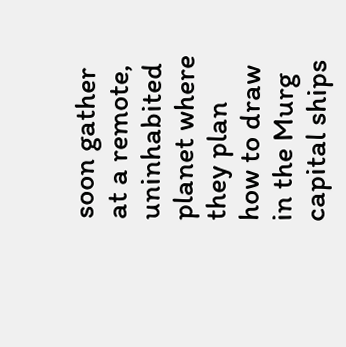soon gather at a remote, uninhabited planet where they plan how to draw in the Murg capital ships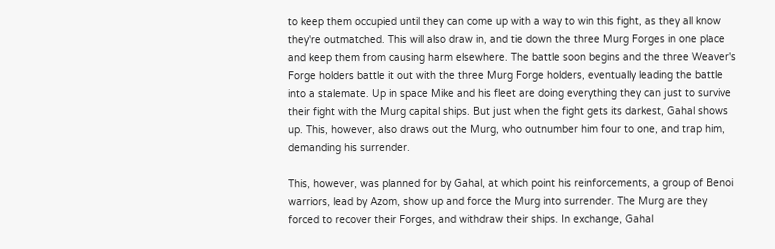to keep them occupied until they can come up with a way to win this fight, as they all know they're outmatched. This will also draw in, and tie down the three Murg Forges in one place and keep them from causing harm elsewhere. The battle soon begins and the three Weaver's Forge holders battle it out with the three Murg Forge holders, eventually leading the battle into a stalemate. Up in space Mike and his fleet are doing everything they can just to survive their fight with the Murg capital ships. But just when the fight gets its darkest, Gahal shows up. This, however, also draws out the Murg, who outnumber him four to one, and trap him, demanding his surrender.

This, however, was planned for by Gahal, at which point his reinforcements, a group of Benoi warriors, lead by Azom, show up and force the Murg into surrender. The Murg are they forced to recover their Forges, and withdraw their ships. In exchange, Gahal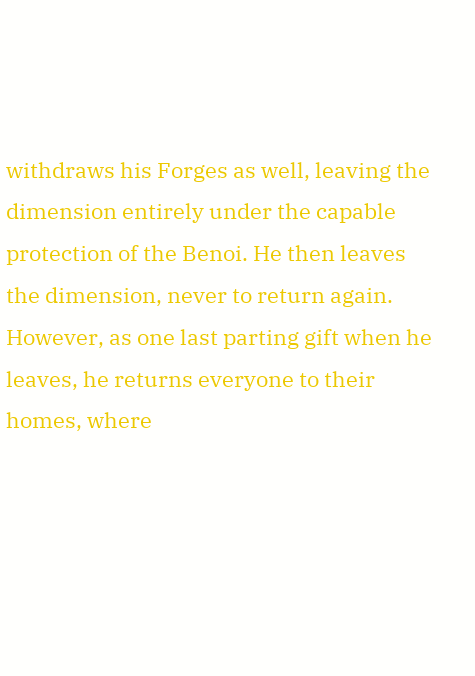withdraws his Forges as well, leaving the dimension entirely under the capable protection of the Benoi. He then leaves the dimension, never to return again. However, as one last parting gift when he leaves, he returns everyone to their homes, where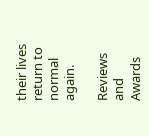their lives return to normal again.

Reviews and Awards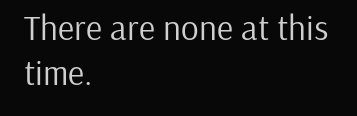There are none at this time.